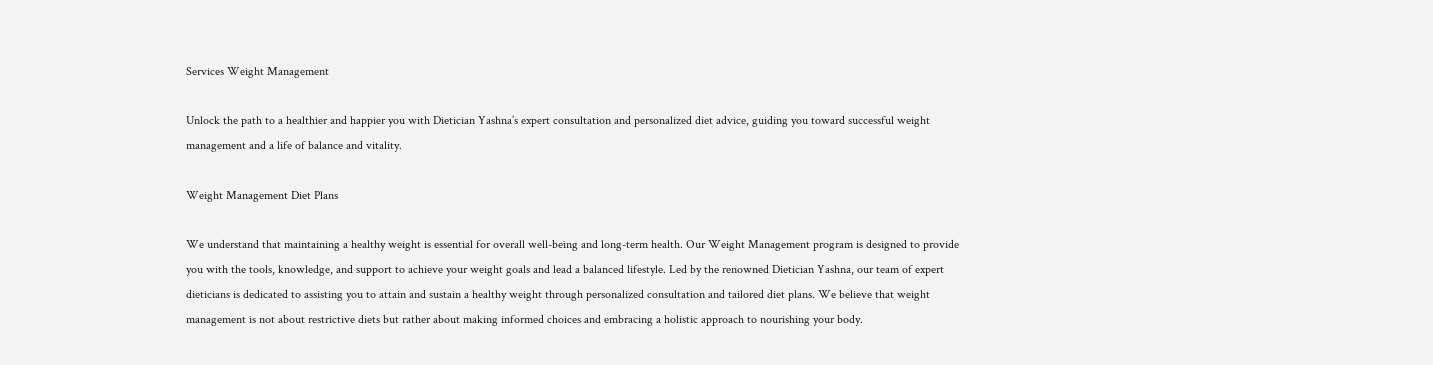Services Weight Management

Unlock the path to a healthier and happier you with Dietician Yashna’s expert consultation and personalized diet advice, guiding you toward successful weight management and a life of balance and vitality.

Weight Management Diet Plans

We understand that maintaining a healthy weight is essential for overall well-being and long-term health. Our Weight Management program is designed to provide you with the tools, knowledge, and support to achieve your weight goals and lead a balanced lifestyle. Led by the renowned Dietician Yashna, our team of expert dieticians is dedicated to assisting you to attain and sustain a healthy weight through personalized consultation and tailored diet plans. We believe that weight management is not about restrictive diets but rather about making informed choices and embracing a holistic approach to nourishing your body.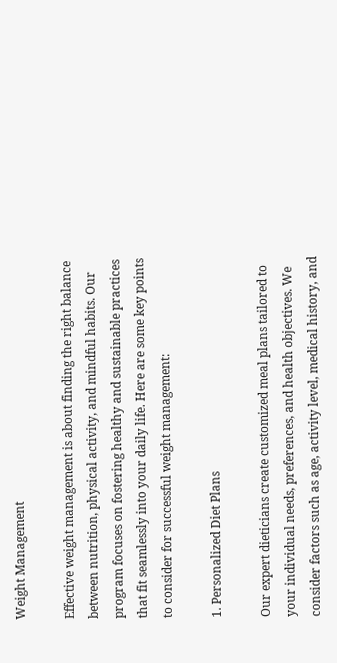Weight Management

Effective weight management is about finding the right balance between nutrition, physical activity, and mindful habits. Our program focuses on fostering healthy and sustainable practices that fit seamlessly into your daily life. Here are some key points to consider for successful weight management:

1. Personalized Diet Plans

Our expert dieticians create customized meal plans tailored to your individual needs, preferences, and health objectives. We consider factors such as age, activity level, medical history, and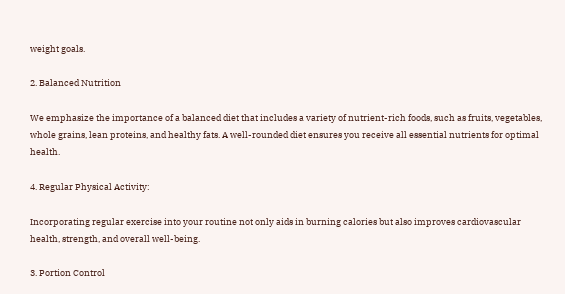weight goals.

2. Balanced Nutrition

We emphasize the importance of a balanced diet that includes a variety of nutrient-rich foods, such as fruits, vegetables, whole grains, lean proteins, and healthy fats. A well-rounded diet ensures you receive all essential nutrients for optimal health.

4. Regular Physical Activity:

Incorporating regular exercise into your routine not only aids in burning calories but also improves cardiovascular health, strength, and overall well-being.

3. Portion Control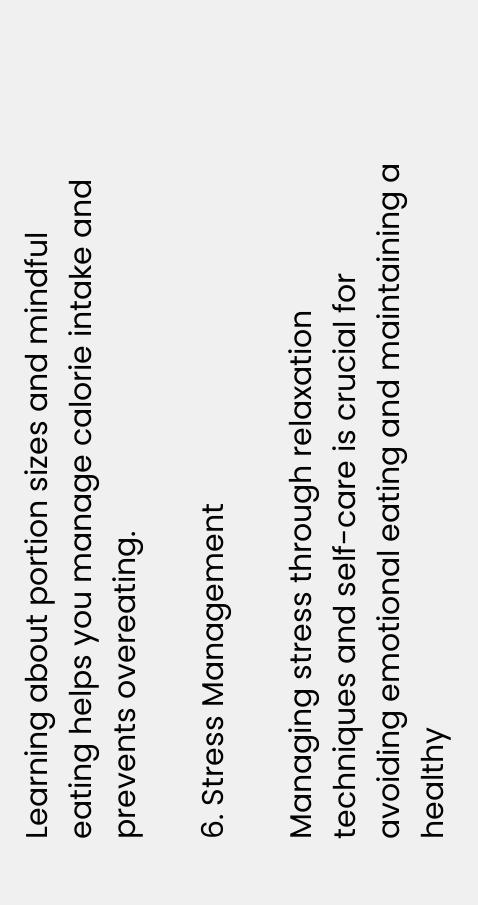Learning about portion sizes and mindful eating helps you manage calorie intake and prevents overeating.

6. Stress Management

Managing stress through relaxation techniques and self-care is crucial for avoiding emotional eating and maintaining a healthy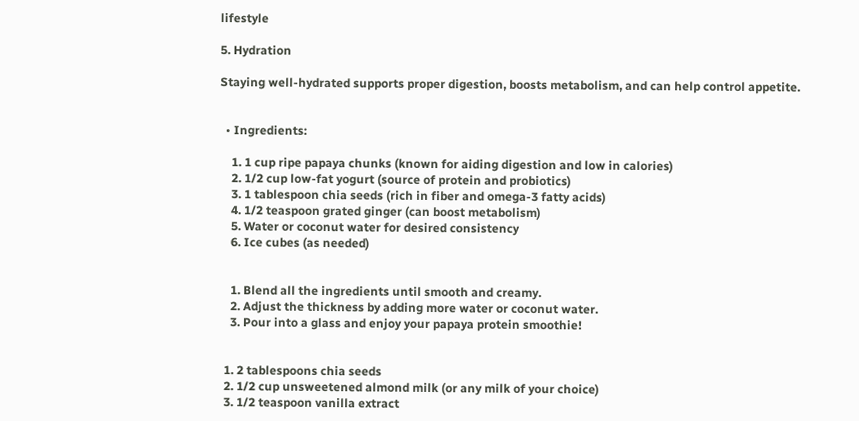lifestyle

5. Hydration

Staying well-hydrated supports proper digestion, boosts metabolism, and can help control appetite.


  • Ingredients:

    1. 1 cup ripe papaya chunks (known for aiding digestion and low in calories)
    2. 1/2 cup low-fat yogurt (source of protein and probiotics)
    3. 1 tablespoon chia seeds (rich in fiber and omega-3 fatty acids)
    4. 1/2 teaspoon grated ginger (can boost metabolism)
    5. Water or coconut water for desired consistency
    6. Ice cubes (as needed)


    1. Blend all the ingredients until smooth and creamy.
    2. Adjust the thickness by adding more water or coconut water.
    3. Pour into a glass and enjoy your papaya protein smoothie!


  1. 2 tablespoons chia seeds
  2. 1/2 cup unsweetened almond milk (or any milk of your choice)
  3. 1/2 teaspoon vanilla extract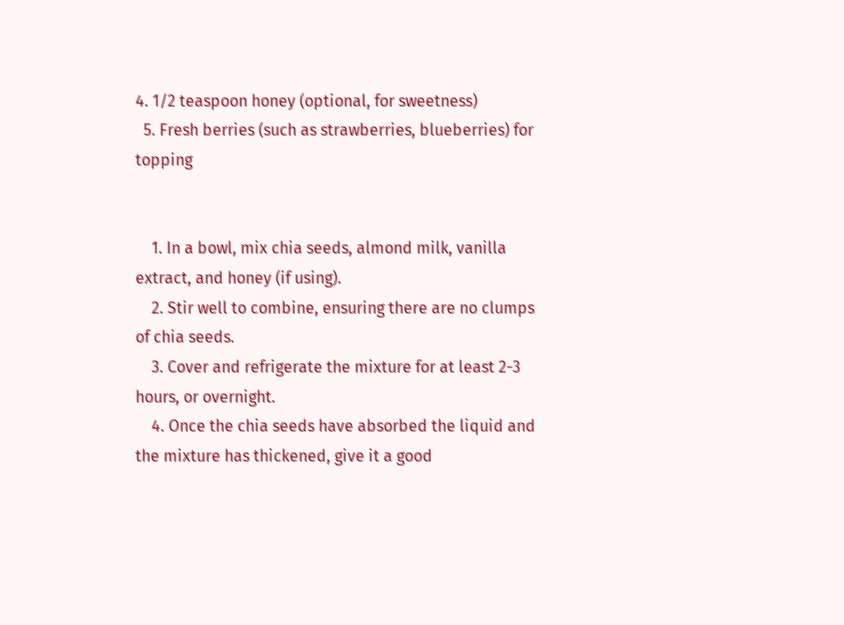4. 1/2 teaspoon honey (optional, for sweetness)
  5. Fresh berries (such as strawberries, blueberries) for topping


    1. In a bowl, mix chia seeds, almond milk, vanilla extract, and honey (if using).
    2. Stir well to combine, ensuring there are no clumps of chia seeds.
    3. Cover and refrigerate the mixture for at least 2-3 hours, or overnight.
    4. Once the chia seeds have absorbed the liquid and the mixture has thickened, give it a good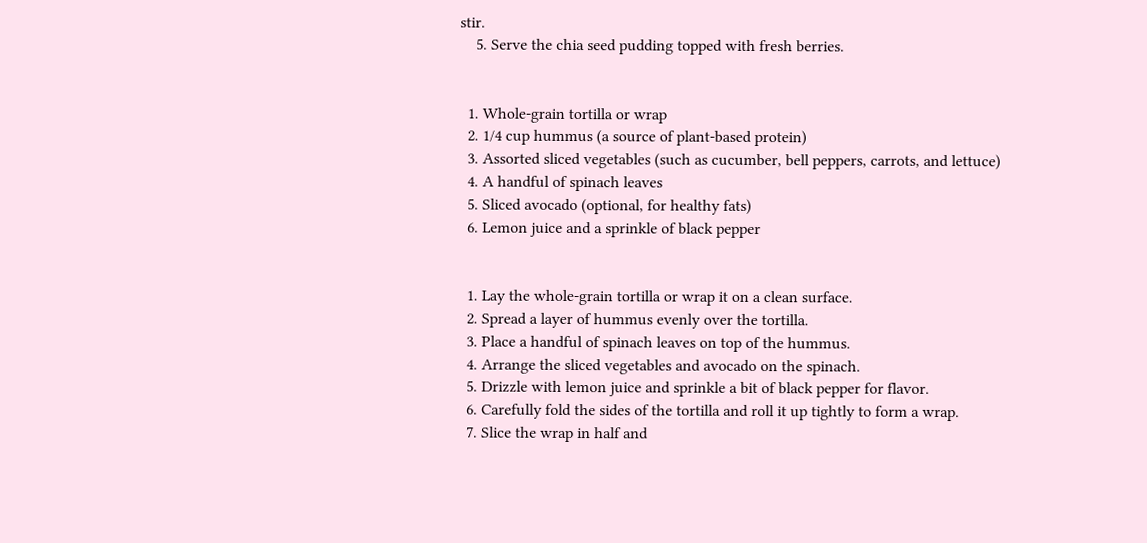stir.
    5. Serve the chia seed pudding topped with fresh berries.


  1. Whole-grain tortilla or wrap
  2. 1/4 cup hummus (a source of plant-based protein)
  3. Assorted sliced vegetables (such as cucumber, bell peppers, carrots, and lettuce)
  4. A handful of spinach leaves
  5. Sliced avocado (optional, for healthy fats)
  6. Lemon juice and a sprinkle of black pepper


  1. Lay the whole-grain tortilla or wrap it on a clean surface.
  2. Spread a layer of hummus evenly over the tortilla.
  3. Place a handful of spinach leaves on top of the hummus.
  4. Arrange the sliced vegetables and avocado on the spinach.
  5. Drizzle with lemon juice and sprinkle a bit of black pepper for flavor.
  6. Carefully fold the sides of the tortilla and roll it up tightly to form a wrap.
  7. Slice the wrap in half and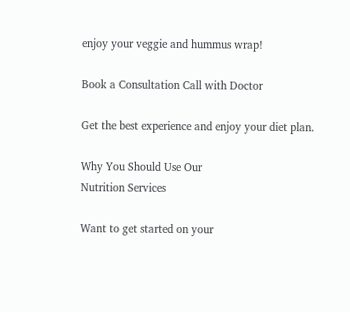enjoy your veggie and hummus wrap!

Book a Consultation Call with Doctor

Get the best experience and enjoy your diet plan.

Why You Should Use Our
Nutrition Services

Want to get started on your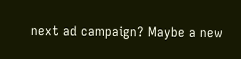next ad campaign? Maybe a new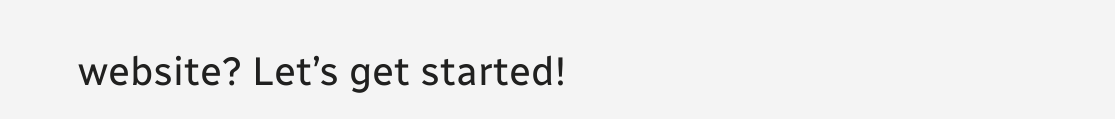website? Let’s get started!